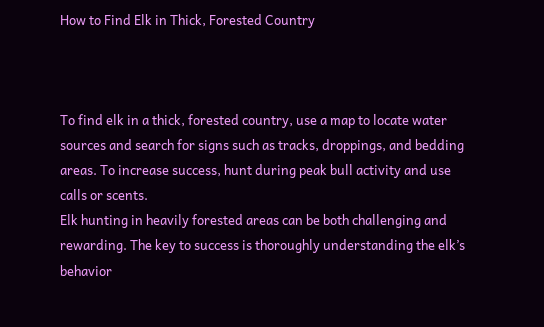How to Find Elk in Thick, Forested Country



To find elk in a thick, forested country, use a map to locate water sources and search for signs such as tracks, droppings, and bedding areas. To increase success, hunt during peak bull activity and use calls or scents.
Elk hunting in heavily forested areas can be both challenging and rewarding. The key to success is thoroughly understanding the elk’s behavior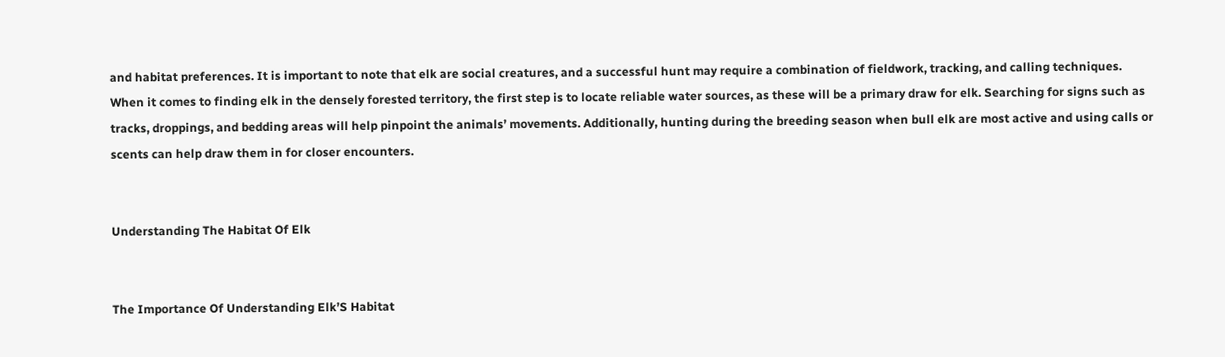and habitat preferences. It is important to note that elk are social creatures, and a successful hunt may require a combination of fieldwork, tracking, and calling techniques.
When it comes to finding elk in the densely forested territory, the first step is to locate reliable water sources, as these will be a primary draw for elk. Searching for signs such as tracks, droppings, and bedding areas will help pinpoint the animals’ movements. Additionally, hunting during the breeding season when bull elk are most active and using calls or scents can help draw them in for closer encounters.


Understanding The Habitat Of Elk


The Importance Of Understanding Elk’S Habitat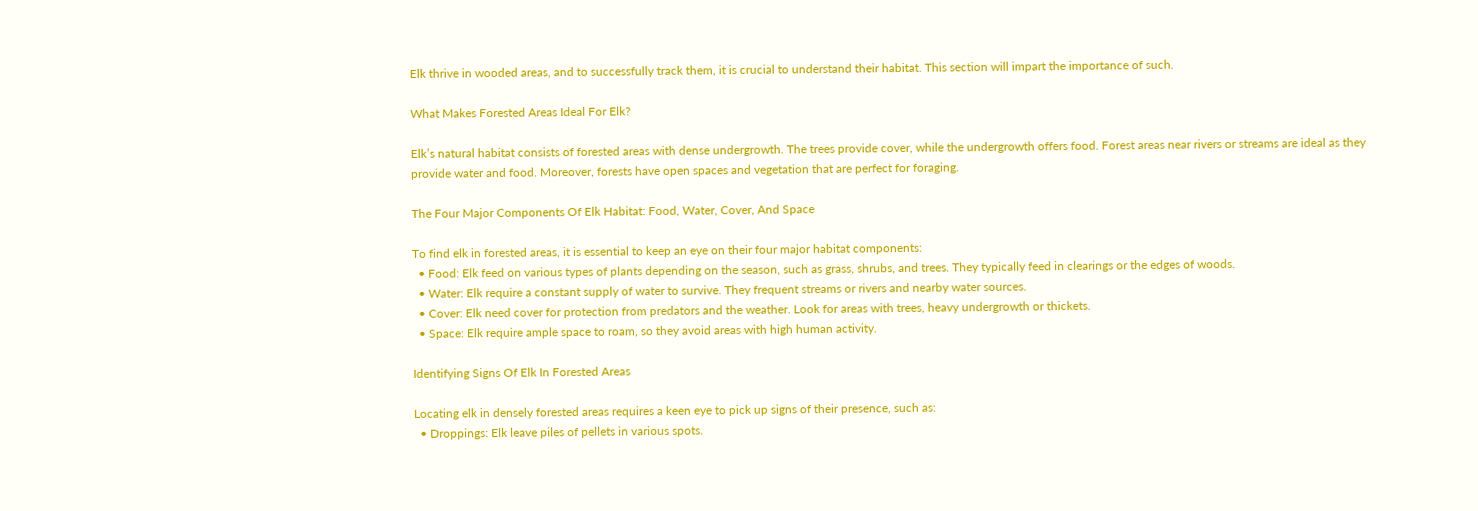Elk thrive in wooded areas, and to successfully track them, it is crucial to understand their habitat. This section will impart the importance of such.

What Makes Forested Areas Ideal For Elk?

Elk’s natural habitat consists of forested areas with dense undergrowth. The trees provide cover, while the undergrowth offers food. Forest areas near rivers or streams are ideal as they provide water and food. Moreover, forests have open spaces and vegetation that are perfect for foraging.

The Four Major Components Of Elk Habitat: Food, Water, Cover, And Space

To find elk in forested areas, it is essential to keep an eye on their four major habitat components:
  • Food: Elk feed on various types of plants depending on the season, such as grass, shrubs, and trees. They typically feed in clearings or the edges of woods.
  • Water: Elk require a constant supply of water to survive. They frequent streams or rivers and nearby water sources.
  • Cover: Elk need cover for protection from predators and the weather. Look for areas with trees, heavy undergrowth or thickets.
  • Space: Elk require ample space to roam, so they avoid areas with high human activity.

Identifying Signs Of Elk In Forested Areas

Locating elk in densely forested areas requires a keen eye to pick up signs of their presence, such as:
  • Droppings: Elk leave piles of pellets in various spots.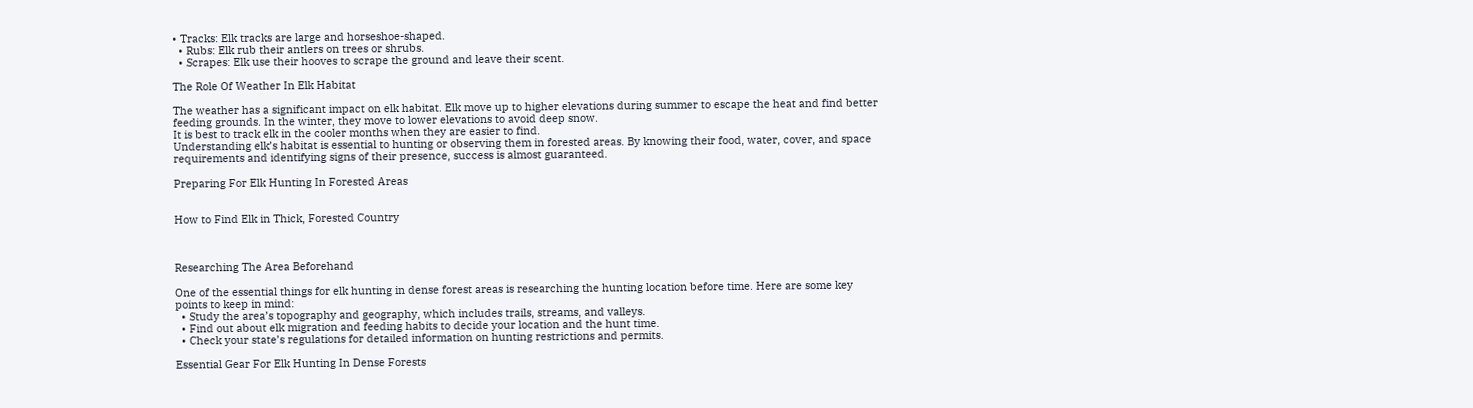• Tracks: Elk tracks are large and horseshoe-shaped.
  • Rubs: Elk rub their antlers on trees or shrubs.
  • Scrapes: Elk use their hooves to scrape the ground and leave their scent.

The Role Of Weather In Elk Habitat

The weather has a significant impact on elk habitat. Elk move up to higher elevations during summer to escape the heat and find better feeding grounds. In the winter, they move to lower elevations to avoid deep snow.
It is best to track elk in the cooler months when they are easier to find.
Understanding elk’s habitat is essential to hunting or observing them in forested areas. By knowing their food, water, cover, and space requirements and identifying signs of their presence, success is almost guaranteed.

Preparing For Elk Hunting In Forested Areas


How to Find Elk in Thick, Forested Country



Researching The Area Beforehand

One of the essential things for elk hunting in dense forest areas is researching the hunting location before time. Here are some key points to keep in mind:
  • Study the area’s topography and geography, which includes trails, streams, and valleys.
  • Find out about elk migration and feeding habits to decide your location and the hunt time.
  • Check your state’s regulations for detailed information on hunting restrictions and permits.

Essential Gear For Elk Hunting In Dense Forests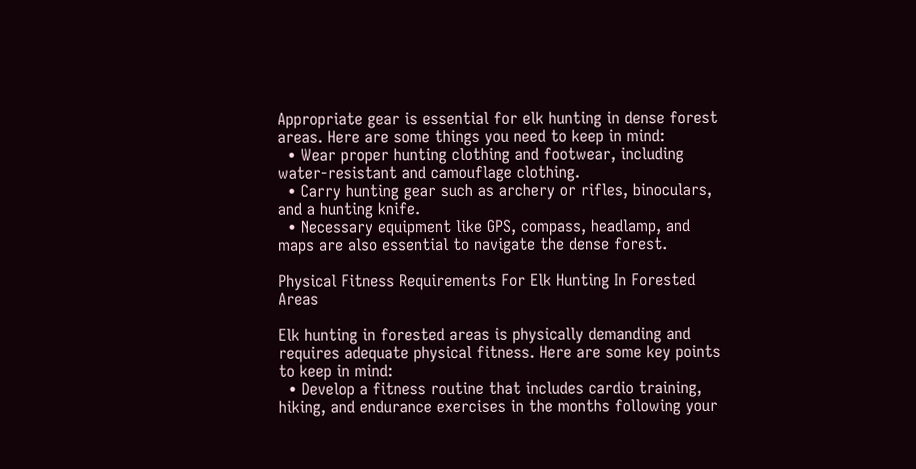Appropriate gear is essential for elk hunting in dense forest areas. Here are some things you need to keep in mind:
  • Wear proper hunting clothing and footwear, including water-resistant and camouflage clothing.
  • Carry hunting gear such as archery or rifles, binoculars, and a hunting knife.
  • Necessary equipment like GPS, compass, headlamp, and maps are also essential to navigate the dense forest.

Physical Fitness Requirements For Elk Hunting In Forested Areas

Elk hunting in forested areas is physically demanding and requires adequate physical fitness. Here are some key points to keep in mind:
  • Develop a fitness routine that includes cardio training, hiking, and endurance exercises in the months following your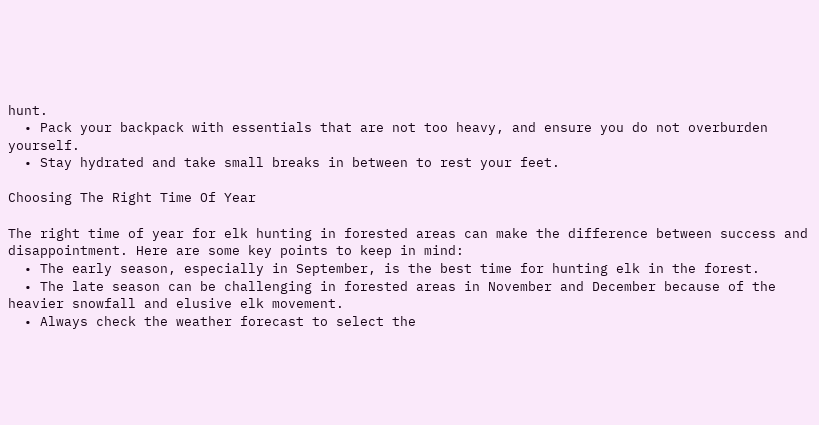hunt.
  • Pack your backpack with essentials that are not too heavy, and ensure you do not overburden yourself.
  • Stay hydrated and take small breaks in between to rest your feet.

Choosing The Right Time Of Year

The right time of year for elk hunting in forested areas can make the difference between success and disappointment. Here are some key points to keep in mind:
  • The early season, especially in September, is the best time for hunting elk in the forest.
  • The late season can be challenging in forested areas in November and December because of the heavier snowfall and elusive elk movement.
  • Always check the weather forecast to select the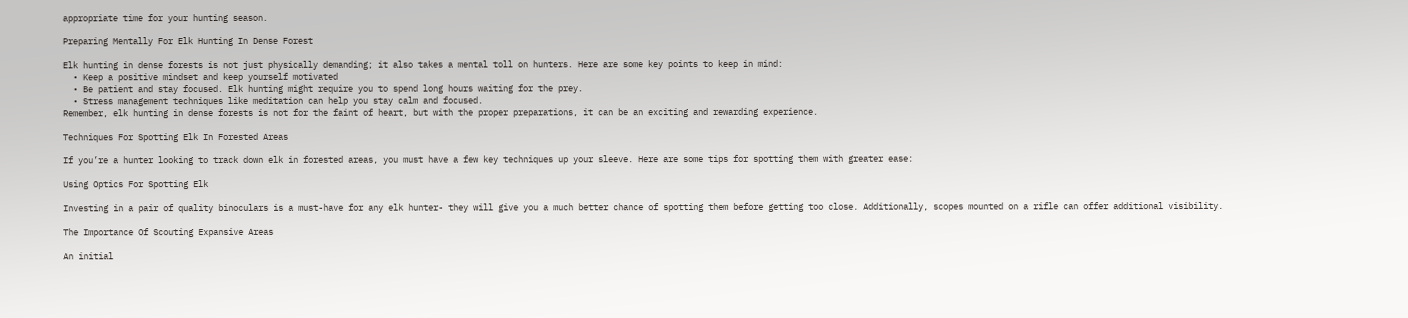appropriate time for your hunting season.

Preparing Mentally For Elk Hunting In Dense Forest

Elk hunting in dense forests is not just physically demanding; it also takes a mental toll on hunters. Here are some key points to keep in mind:
  • Keep a positive mindset and keep yourself motivated
  • Be patient and stay focused. Elk hunting might require you to spend long hours waiting for the prey.
  • Stress management techniques like meditation can help you stay calm and focused.
Remember, elk hunting in dense forests is not for the faint of heart, but with the proper preparations, it can be an exciting and rewarding experience.

Techniques For Spotting Elk In Forested Areas

If you’re a hunter looking to track down elk in forested areas, you must have a few key techniques up your sleeve. Here are some tips for spotting them with greater ease:

Using Optics For Spotting Elk

Investing in a pair of quality binoculars is a must-have for any elk hunter- they will give you a much better chance of spotting them before getting too close. Additionally, scopes mounted on a rifle can offer additional visibility.

The Importance Of Scouting Expansive Areas

An initial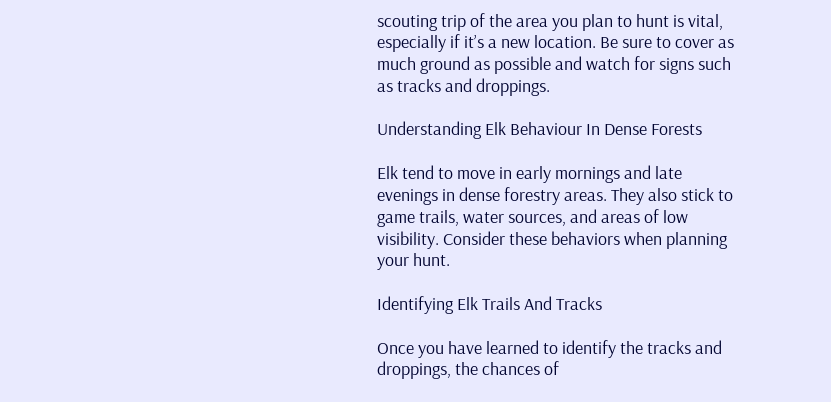scouting trip of the area you plan to hunt is vital, especially if it’s a new location. Be sure to cover as much ground as possible and watch for signs such as tracks and droppings.

Understanding Elk Behaviour In Dense Forests

Elk tend to move in early mornings and late evenings in dense forestry areas. They also stick to game trails, water sources, and areas of low visibility. Consider these behaviors when planning your hunt.

Identifying Elk Trails And Tracks

Once you have learned to identify the tracks and droppings, the chances of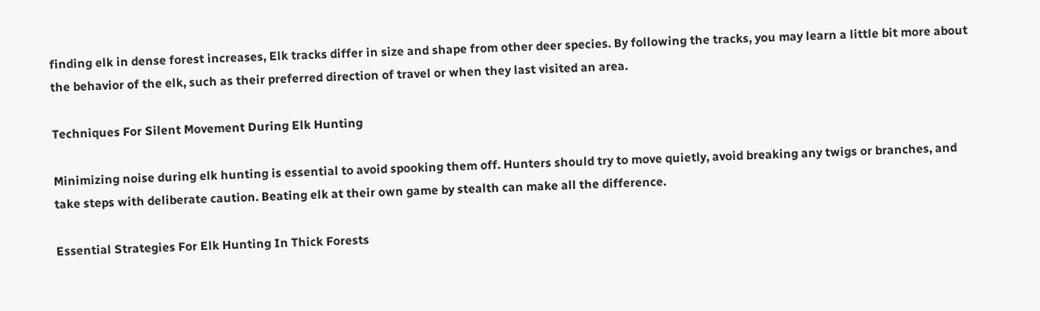finding elk in dense forest increases, Elk tracks differ in size and shape from other deer species. By following the tracks, you may learn a little bit more about the behavior of the elk, such as their preferred direction of travel or when they last visited an area.

Techniques For Silent Movement During Elk Hunting

Minimizing noise during elk hunting is essential to avoid spooking them off. Hunters should try to move quietly, avoid breaking any twigs or branches, and take steps with deliberate caution. Beating elk at their own game by stealth can make all the difference.

Essential Strategies For Elk Hunting In Thick Forests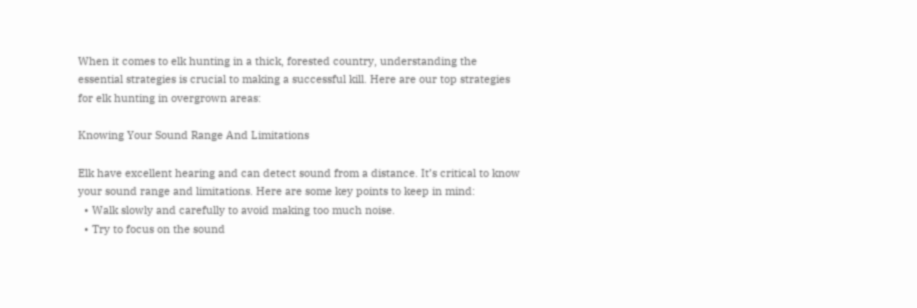When it comes to elk hunting in a thick, forested country, understanding the essential strategies is crucial to making a successful kill. Here are our top strategies for elk hunting in overgrown areas:

Knowing Your Sound Range And Limitations

Elk have excellent hearing and can detect sound from a distance. It’s critical to know your sound range and limitations. Here are some key points to keep in mind:
  • Walk slowly and carefully to avoid making too much noise.
  • Try to focus on the sound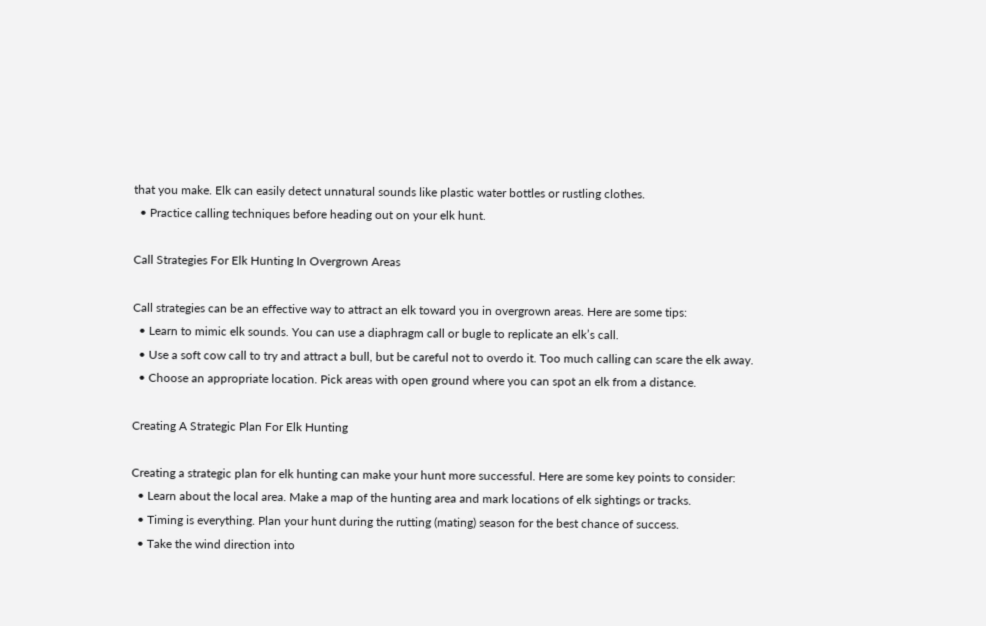that you make. Elk can easily detect unnatural sounds like plastic water bottles or rustling clothes.
  • Practice calling techniques before heading out on your elk hunt.

Call Strategies For Elk Hunting In Overgrown Areas

Call strategies can be an effective way to attract an elk toward you in overgrown areas. Here are some tips:
  • Learn to mimic elk sounds. You can use a diaphragm call or bugle to replicate an elk’s call.
  • Use a soft cow call to try and attract a bull, but be careful not to overdo it. Too much calling can scare the elk away.
  • Choose an appropriate location. Pick areas with open ground where you can spot an elk from a distance.

Creating A Strategic Plan For Elk Hunting

Creating a strategic plan for elk hunting can make your hunt more successful. Here are some key points to consider:
  • Learn about the local area. Make a map of the hunting area and mark locations of elk sightings or tracks.
  • Timing is everything. Plan your hunt during the rutting (mating) season for the best chance of success.
  • Take the wind direction into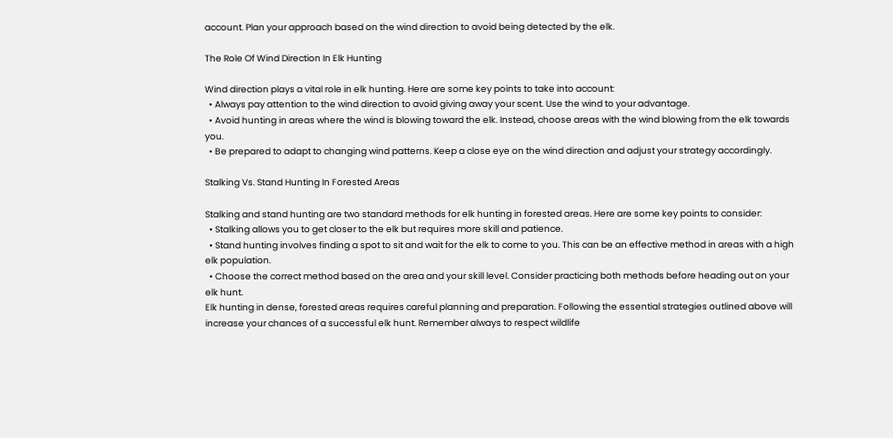account. Plan your approach based on the wind direction to avoid being detected by the elk.

The Role Of Wind Direction In Elk Hunting

Wind direction plays a vital role in elk hunting. Here are some key points to take into account:
  • Always pay attention to the wind direction to avoid giving away your scent. Use the wind to your advantage.
  • Avoid hunting in areas where the wind is blowing toward the elk. Instead, choose areas with the wind blowing from the elk towards you.
  • Be prepared to adapt to changing wind patterns. Keep a close eye on the wind direction and adjust your strategy accordingly.

Stalking Vs. Stand Hunting In Forested Areas

Stalking and stand hunting are two standard methods for elk hunting in forested areas. Here are some key points to consider:
  • Stalking allows you to get closer to the elk but requires more skill and patience.
  • Stand hunting involves finding a spot to sit and wait for the elk to come to you. This can be an effective method in areas with a high elk population.
  • Choose the correct method based on the area and your skill level. Consider practicing both methods before heading out on your elk hunt.
Elk hunting in dense, forested areas requires careful planning and preparation. Following the essential strategies outlined above will increase your chances of a successful elk hunt. Remember always to respect wildlife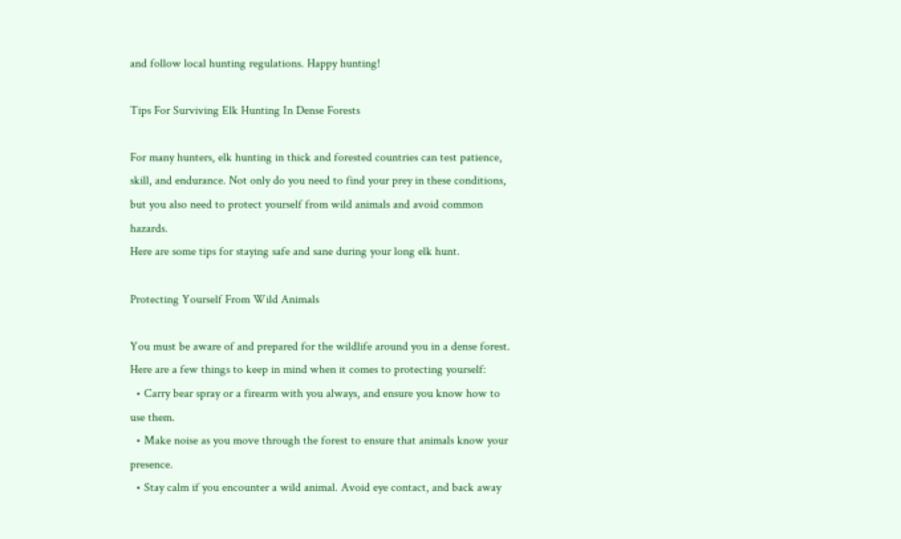and follow local hunting regulations. Happy hunting!

Tips For Surviving Elk Hunting In Dense Forests

For many hunters, elk hunting in thick and forested countries can test patience, skill, and endurance. Not only do you need to find your prey in these conditions, but you also need to protect yourself from wild animals and avoid common hazards.
Here are some tips for staying safe and sane during your long elk hunt.

Protecting Yourself From Wild Animals

You must be aware of and prepared for the wildlife around you in a dense forest. Here are a few things to keep in mind when it comes to protecting yourself:
  • Carry bear spray or a firearm with you always, and ensure you know how to use them.
  • Make noise as you move through the forest to ensure that animals know your presence.
  • Stay calm if you encounter a wild animal. Avoid eye contact, and back away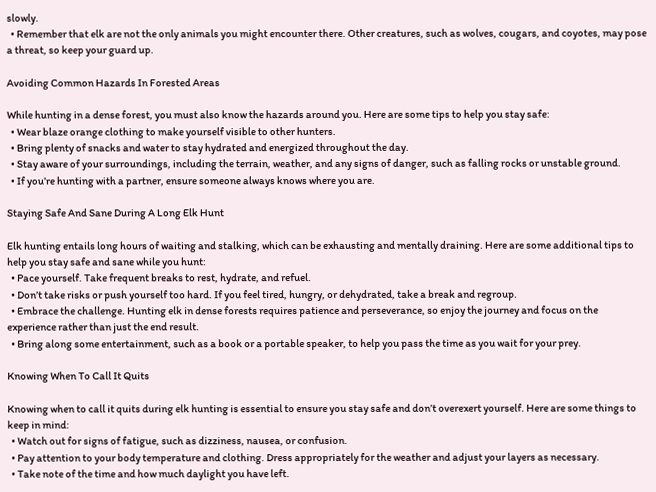slowly.
  • Remember that elk are not the only animals you might encounter there. Other creatures, such as wolves, cougars, and coyotes, may pose a threat, so keep your guard up.

Avoiding Common Hazards In Forested Areas

While hunting in a dense forest, you must also know the hazards around you. Here are some tips to help you stay safe:
  • Wear blaze orange clothing to make yourself visible to other hunters.
  • Bring plenty of snacks and water to stay hydrated and energized throughout the day.
  • Stay aware of your surroundings, including the terrain, weather, and any signs of danger, such as falling rocks or unstable ground.
  • If you’re hunting with a partner, ensure someone always knows where you are.

Staying Safe And Sane During A Long Elk Hunt

Elk hunting entails long hours of waiting and stalking, which can be exhausting and mentally draining. Here are some additional tips to help you stay safe and sane while you hunt:
  • Pace yourself. Take frequent breaks to rest, hydrate, and refuel.
  • Don’t take risks or push yourself too hard. If you feel tired, hungry, or dehydrated, take a break and regroup.
  • Embrace the challenge. Hunting elk in dense forests requires patience and perseverance, so enjoy the journey and focus on the experience rather than just the end result.
  • Bring along some entertainment, such as a book or a portable speaker, to help you pass the time as you wait for your prey.

Knowing When To Call It Quits

Knowing when to call it quits during elk hunting is essential to ensure you stay safe and don’t overexert yourself. Here are some things to keep in mind:
  • Watch out for signs of fatigue, such as dizziness, nausea, or confusion.
  • Pay attention to your body temperature and clothing. Dress appropriately for the weather and adjust your layers as necessary.
  • Take note of the time and how much daylight you have left.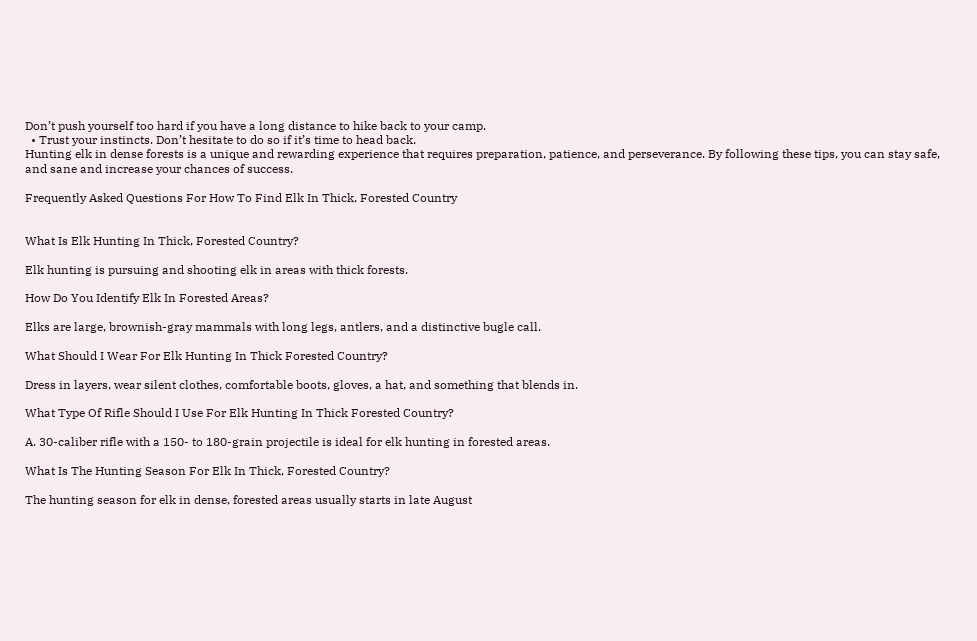Don’t push yourself too hard if you have a long distance to hike back to your camp.
  • Trust your instincts. Don’t hesitate to do so if it’s time to head back.
Hunting elk in dense forests is a unique and rewarding experience that requires preparation, patience, and perseverance. By following these tips, you can stay safe, and sane and increase your chances of success.

Frequently Asked Questions For How To Find Elk In Thick, Forested Country


What Is Elk Hunting In Thick, Forested Country?

Elk hunting is pursuing and shooting elk in areas with thick forests.

How Do You Identify Elk In Forested Areas?

Elks are large, brownish-gray mammals with long legs, antlers, and a distinctive bugle call.

What Should I Wear For Elk Hunting In Thick Forested Country?

Dress in layers, wear silent clothes, comfortable boots, gloves, a hat, and something that blends in.

What Type Of Rifle Should I Use For Elk Hunting In Thick Forested Country?

A. 30-caliber rifle with a 150- to 180-grain projectile is ideal for elk hunting in forested areas.

What Is The Hunting Season For Elk In Thick, Forested Country?

The hunting season for elk in dense, forested areas usually starts in late August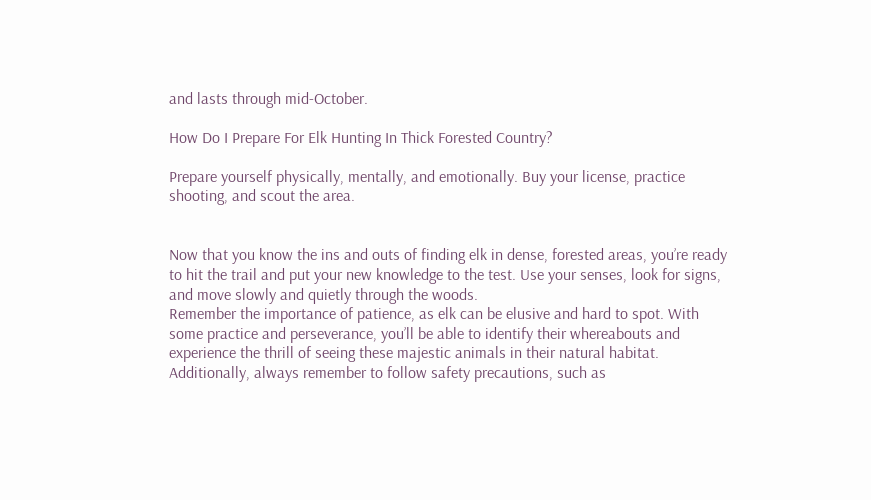and lasts through mid-October.

How Do I Prepare For Elk Hunting In Thick Forested Country?

Prepare yourself physically, mentally, and emotionally. Buy your license, practice shooting, and scout the area.


Now that you know the ins and outs of finding elk in dense, forested areas, you’re ready to hit the trail and put your new knowledge to the test. Use your senses, look for signs, and move slowly and quietly through the woods.
Remember the importance of patience, as elk can be elusive and hard to spot. With some practice and perseverance, you’ll be able to identify their whereabouts and experience the thrill of seeing these majestic animals in their natural habitat.
Additionally, always remember to follow safety precautions, such as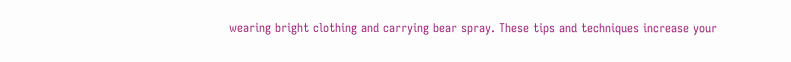wearing bright clothing and carrying bear spray. These tips and techniques increase your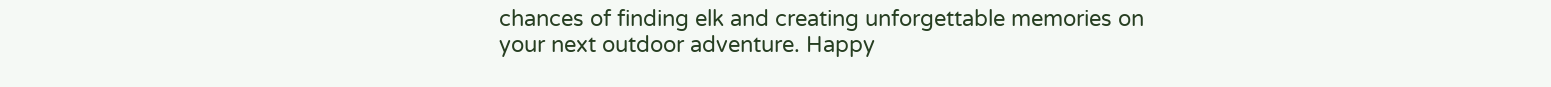chances of finding elk and creating unforgettable memories on your next outdoor adventure. Happy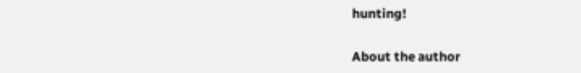hunting!

About the author